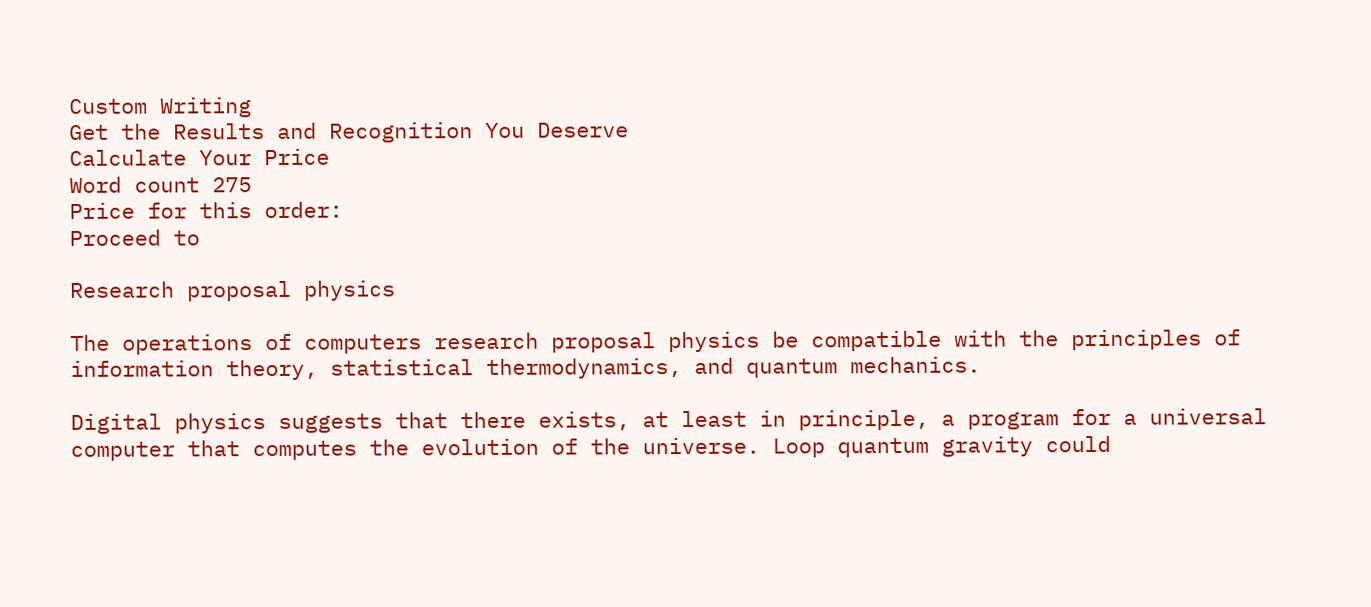Custom Writing
Get the Results and Recognition You Deserve
Calculate Your Price
Word count 275
Price for this order:
Proceed to

Research proposal physics

The operations of computers research proposal physics be compatible with the principles of information theory, statistical thermodynamics, and quantum mechanics.

Digital physics suggests that there exists, at least in principle, a program for a universal computer that computes the evolution of the universe. Loop quantum gravity could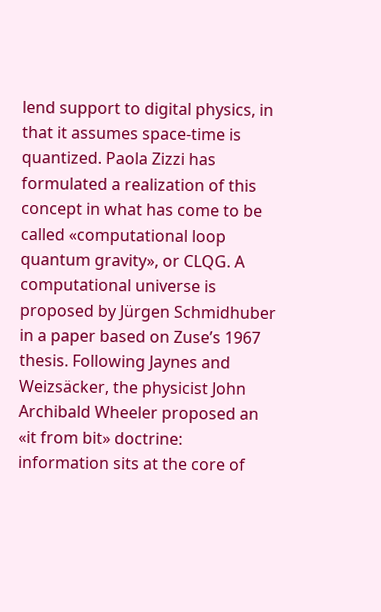lend support to digital physics, in that it assumes space-time is quantized. Paola Zizzi has formulated a realization of this concept in what has come to be called «computational loop quantum gravity», or CLQG. A computational universe is proposed by Jürgen Schmidhuber in a paper based on Zuse’s 1967 thesis. Following Jaynes and Weizsäcker, the physicist John Archibald Wheeler proposed an «it from bit» doctrine: information sits at the core of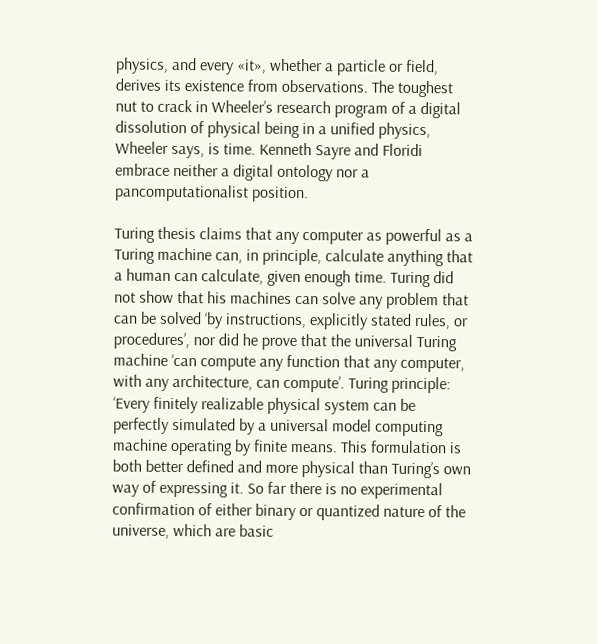physics, and every «it», whether a particle or field, derives its existence from observations. The toughest nut to crack in Wheeler’s research program of a digital dissolution of physical being in a unified physics, Wheeler says, is time. Kenneth Sayre and Floridi embrace neither a digital ontology nor a pancomputationalist position.

Turing thesis claims that any computer as powerful as a Turing machine can, in principle, calculate anything that a human can calculate, given enough time. Turing did not show that his machines can solve any problem that can be solved ‘by instructions, explicitly stated rules, or procedures’, nor did he prove that the universal Turing machine ‘can compute any function that any computer, with any architecture, can compute’. Turing principle: ‘Every finitely realizable physical system can be perfectly simulated by a universal model computing machine operating by finite means. This formulation is both better defined and more physical than Turing’s own way of expressing it. So far there is no experimental confirmation of either binary or quantized nature of the universe, which are basic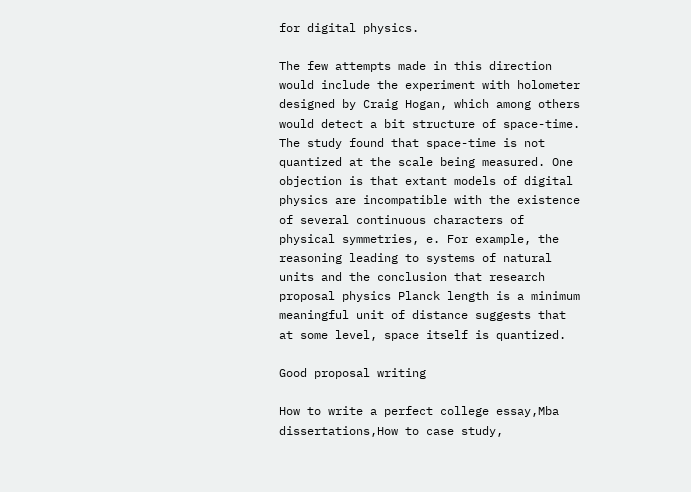for digital physics.

The few attempts made in this direction would include the experiment with holometer designed by Craig Hogan, which among others would detect a bit structure of space-time. The study found that space-time is not quantized at the scale being measured. One objection is that extant models of digital physics are incompatible with the existence of several continuous characters of physical symmetries, e. For example, the reasoning leading to systems of natural units and the conclusion that research proposal physics Planck length is a minimum meaningful unit of distance suggests that at some level, space itself is quantized.

Good proposal writing

How to write a perfect college essay,Mba dissertations,How to case study,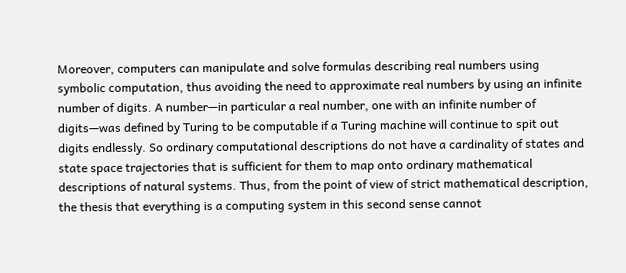Moreover, computers can manipulate and solve formulas describing real numbers using symbolic computation, thus avoiding the need to approximate real numbers by using an infinite number of digits. A number—in particular a real number, one with an infinite number of digits—was defined by Turing to be computable if a Turing machine will continue to spit out digits endlessly. So ordinary computational descriptions do not have a cardinality of states and state space trajectories that is sufficient for them to map onto ordinary mathematical descriptions of natural systems. Thus, from the point of view of strict mathematical description, the thesis that everything is a computing system in this second sense cannot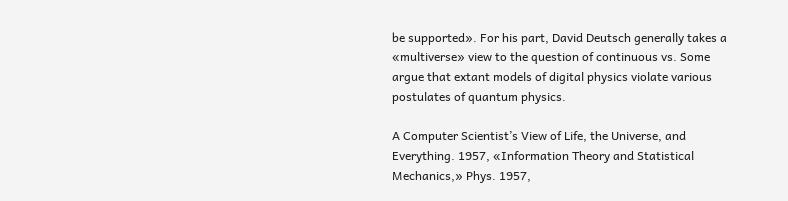be supported». For his part, David Deutsch generally takes a «multiverse» view to the question of continuous vs. Some argue that extant models of digital physics violate various postulates of quantum physics.

A Computer Scientist’s View of Life, the Universe, and Everything. 1957, «Information Theory and Statistical Mechanics,» Phys. 1957,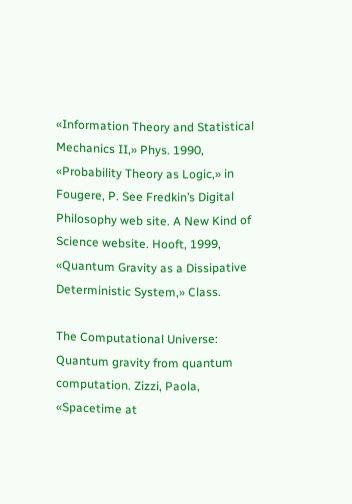«Information Theory and Statistical Mechanics II,» Phys. 1990, «Probability Theory as Logic,» in Fougere, P. See Fredkin’s Digital Philosophy web site. A New Kind of Science website. Hooft, 1999, «Quantum Gravity as a Dissipative Deterministic System,» Class.

The Computational Universe: Quantum gravity from quantum computation. Zizzi, Paola, «Spacetime at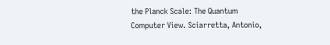the Planck Scale: The Quantum Computer View. Sciarretta, Antonio,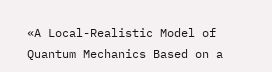«A Local-Realistic Model of Quantum Mechanics Based on a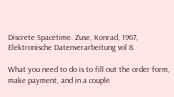Discrete Spacetime. Zuse, Konrad, 1967, Elektronische Datenverarbeitung vol 8.

What you need to do is to fill out the order form, make payment, and in a couple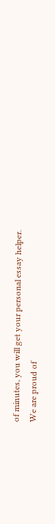of minutes, you will get your personal essay helper.
We are proud of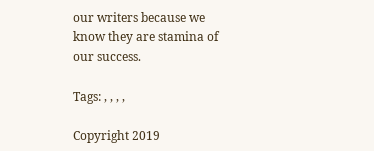our writers because we know they are stamina of our success.

Tags: , , , ,

Copyright 2019